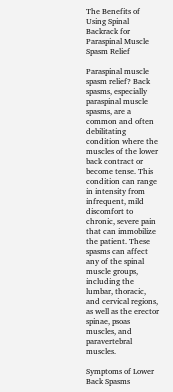The Benefits of Using Spinal Backrack for Paraspinal Muscle Spasm Relief

Paraspinal muscle spasm relief? Back spasms, especially paraspinal muscle spasms, are a common and often debilitating condition where the muscles of the lower back contract or become tense. This condition can range in intensity from infrequent, mild discomfort to chronic, severe pain that can immobilize the patient. These spasms can affect any of the spinal muscle groups, including the lumbar, thoracic, and cervical regions, as well as the erector spinae, psoas muscles, and paravertebral muscles.

Symptoms of Lower Back Spasms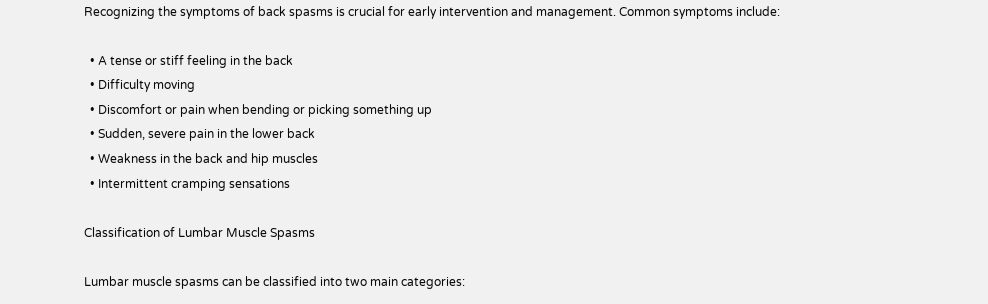Recognizing the symptoms of back spasms is crucial for early intervention and management. Common symptoms include:

  • A tense or stiff feeling in the back
  • Difficulty moving
  • Discomfort or pain when bending or picking something up
  • Sudden, severe pain in the lower back
  • Weakness in the back and hip muscles
  • Intermittent cramping sensations

Classification of Lumbar Muscle Spasms

Lumbar muscle spasms can be classified into two main categories: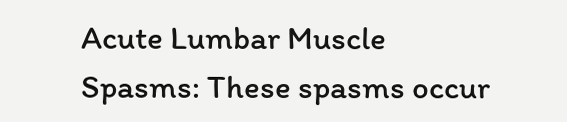Acute Lumbar Muscle Spasms: These spasms occur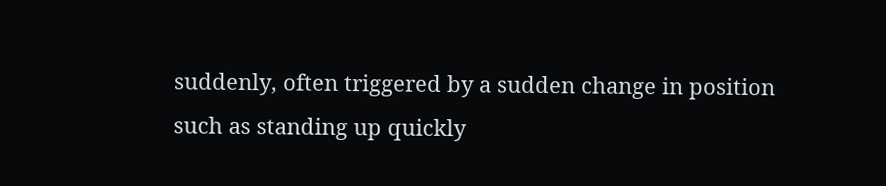suddenly, often triggered by a sudden change in position such as standing up quickly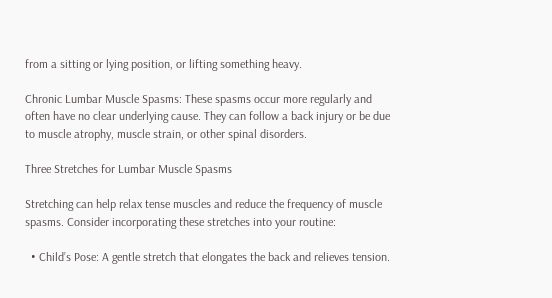from a sitting or lying position, or lifting something heavy.

Chronic Lumbar Muscle Spasms: These spasms occur more regularly and often have no clear underlying cause. They can follow a back injury or be due to muscle atrophy, muscle strain, or other spinal disorders.

Three Stretches for Lumbar Muscle Spasms

Stretching can help relax tense muscles and reduce the frequency of muscle spasms. Consider incorporating these stretches into your routine:

  • Child’s Pose: A gentle stretch that elongates the back and relieves tension.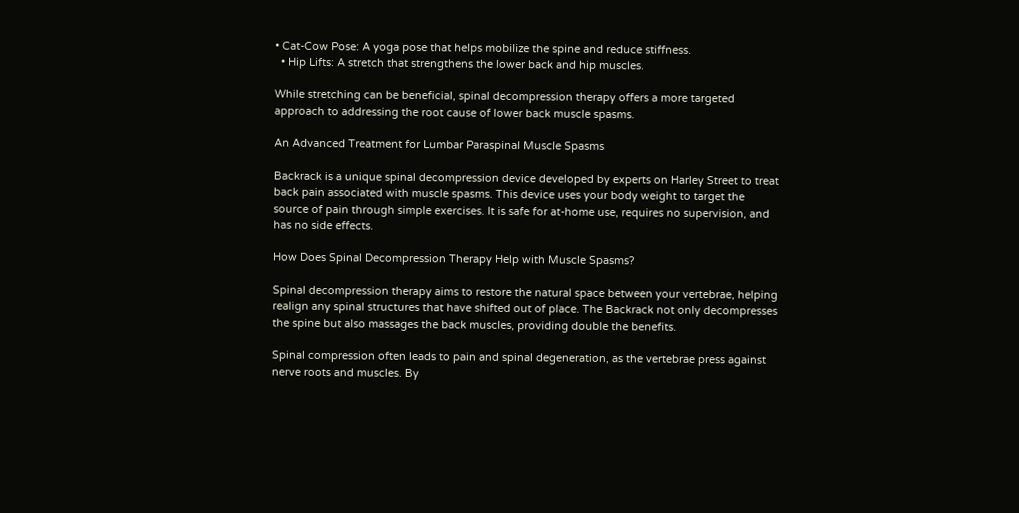• Cat-Cow Pose: A yoga pose that helps mobilize the spine and reduce stiffness.
  • Hip Lifts: A stretch that strengthens the lower back and hip muscles.

While stretching can be beneficial, spinal decompression therapy offers a more targeted approach to addressing the root cause of lower back muscle spasms.

An Advanced Treatment for Lumbar Paraspinal Muscle Spasms

Backrack is a unique spinal decompression device developed by experts on Harley Street to treat back pain associated with muscle spasms. This device uses your body weight to target the source of pain through simple exercises. It is safe for at-home use, requires no supervision, and has no side effects.

How Does Spinal Decompression Therapy Help with Muscle Spasms?

Spinal decompression therapy aims to restore the natural space between your vertebrae, helping realign any spinal structures that have shifted out of place. The Backrack not only decompresses the spine but also massages the back muscles, providing double the benefits.

Spinal compression often leads to pain and spinal degeneration, as the vertebrae press against nerve roots and muscles. By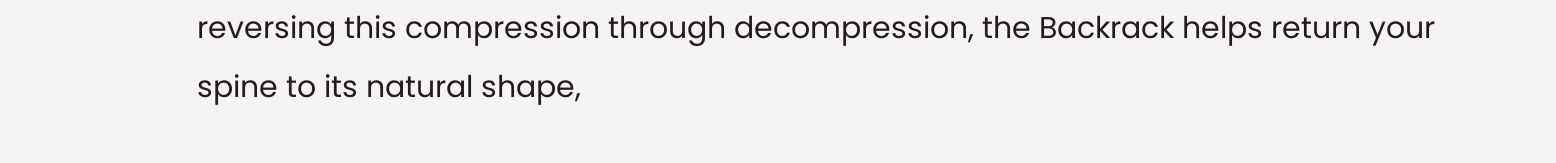reversing this compression through decompression, the Backrack helps return your spine to its natural shape,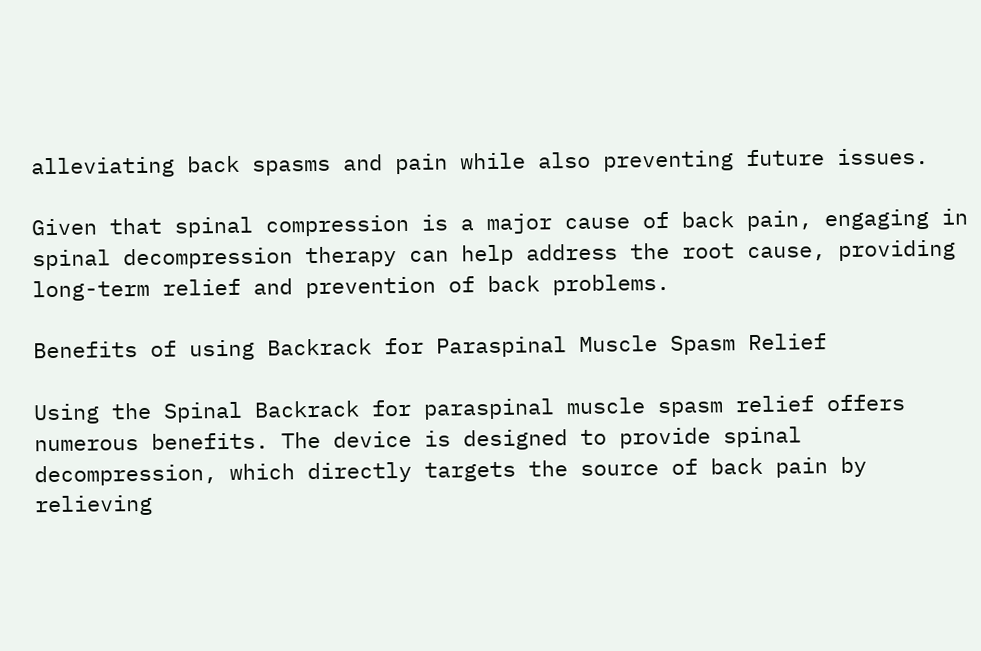alleviating back spasms and pain while also preventing future issues.

Given that spinal compression is a major cause of back pain, engaging in spinal decompression therapy can help address the root cause, providing long-term relief and prevention of back problems.

Benefits of using Backrack for Paraspinal Muscle Spasm Relief

Using the Spinal Backrack for paraspinal muscle spasm relief offers numerous benefits. The device is designed to provide spinal decompression, which directly targets the source of back pain by relieving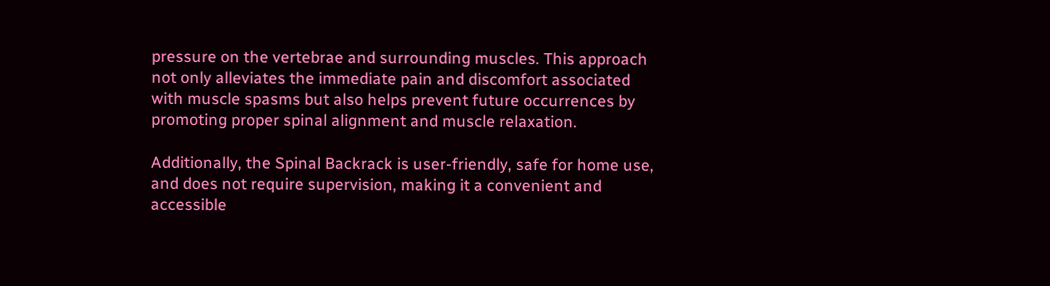pressure on the vertebrae and surrounding muscles. This approach not only alleviates the immediate pain and discomfort associated with muscle spasms but also helps prevent future occurrences by promoting proper spinal alignment and muscle relaxation.

Additionally, the Spinal Backrack is user-friendly, safe for home use, and does not require supervision, making it a convenient and accessible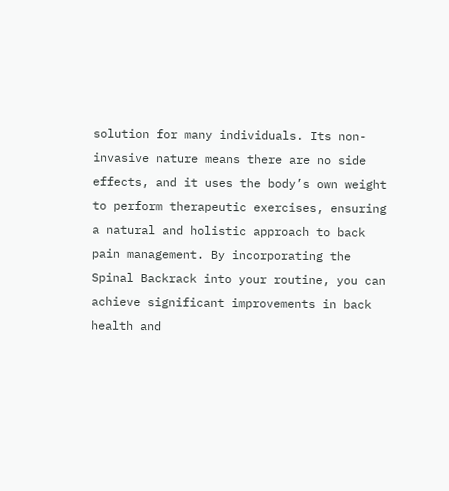solution for many individuals. Its non-invasive nature means there are no side effects, and it uses the body’s own weight to perform therapeutic exercises, ensuring a natural and holistic approach to back pain management. By incorporating the Spinal Backrack into your routine, you can achieve significant improvements in back health and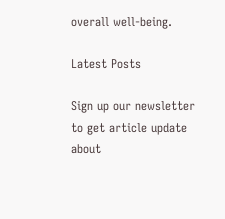overall well-being.

Latest Posts

Sign up our newsletter to get article update about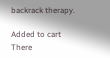backrack therapy.

Added to cart
There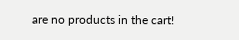are no products in the cart!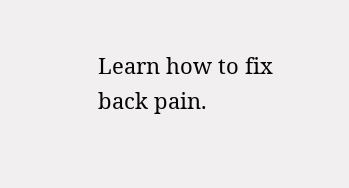Learn how to fix back pain.